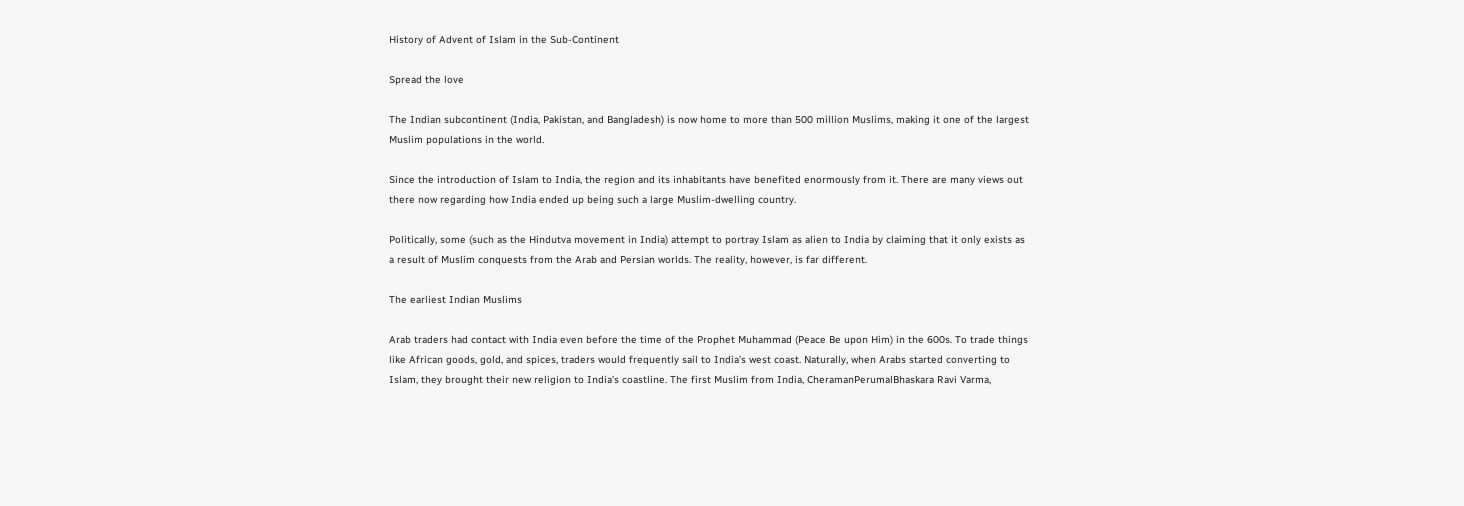History of Advent of Islam in the Sub-Continent

Spread the love

The Indian subcontinent (India, Pakistan, and Bangladesh) is now home to more than 500 million Muslims, making it one of the largest Muslim populations in the world.

Since the introduction of Islam to India, the region and its inhabitants have benefited enormously from it. There are many views out there now regarding how India ended up being such a large Muslim-dwelling country.

Politically, some (such as the Hindutva movement in India) attempt to portray Islam as alien to India by claiming that it only exists as a result of Muslim conquests from the Arab and Persian worlds. The reality, however, is far different.

The earliest Indian Muslims

Arab traders had contact with India even before the time of the Prophet Muhammad (Peace Be upon Him) in the 600s. To trade things like African goods, gold, and spices, traders would frequently sail to India’s west coast. Naturally, when Arabs started converting to Islam, they brought their new religion to India’s coastline. The first Muslim from India, CheramanPerumalBhaskara Ravi Varma,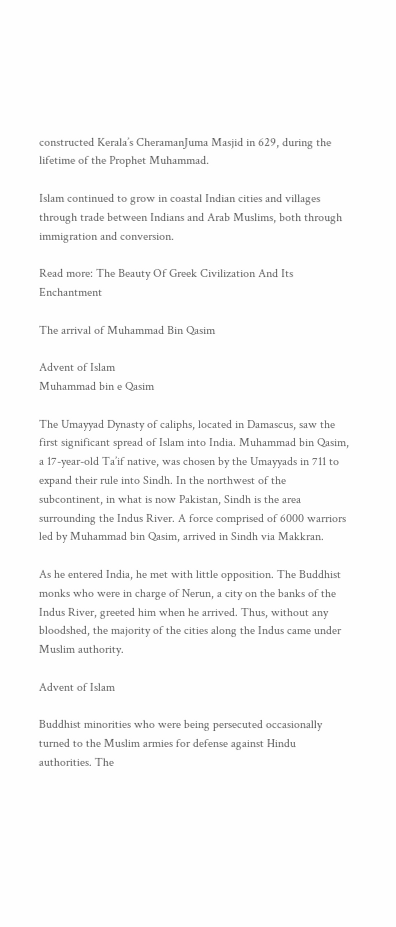constructed Kerala’s CheramanJuma Masjid in 629, during the lifetime of the Prophet Muhammad.

Islam continued to grow in coastal Indian cities and villages through trade between Indians and Arab Muslims, both through immigration and conversion.

Read more: The Beauty Of Greek Civilization And Its Enchantment

The arrival of Muhammad Bin Qasim

Advent of Islam
Muhammad bin e Qasim

The Umayyad Dynasty of caliphs, located in Damascus, saw the first significant spread of Islam into India. Muhammad bin Qasim, a 17-year-old Ta’if native, was chosen by the Umayyads in 711 to expand their rule into Sindh. In the northwest of the subcontinent, in what is now Pakistan, Sindh is the area surrounding the Indus River. A force comprised of 6000 warriors led by Muhammad bin Qasim, arrived in Sindh via Makkran.

As he entered India, he met with little opposition. The Buddhist monks who were in charge of Nerun, a city on the banks of the Indus River, greeted him when he arrived. Thus, without any bloodshed, the majority of the cities along the Indus came under Muslim authority.

Advent of Islam

Buddhist minorities who were being persecuted occasionally turned to the Muslim armies for defense against Hindu authorities. The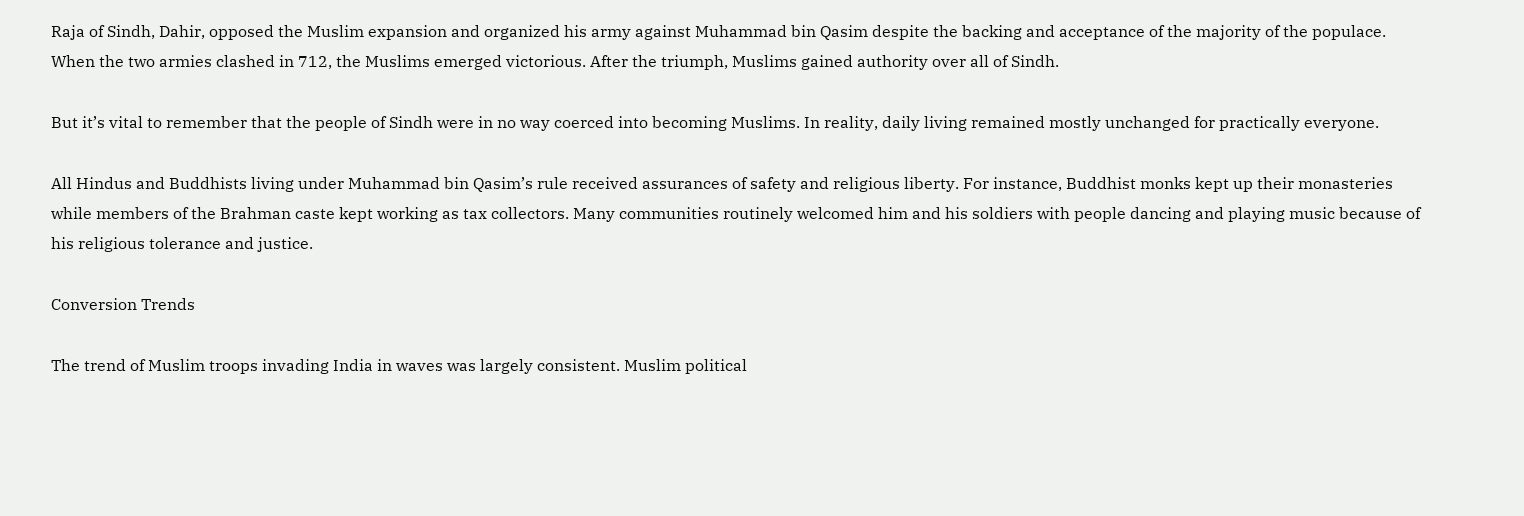Raja of Sindh, Dahir, opposed the Muslim expansion and organized his army against Muhammad bin Qasim despite the backing and acceptance of the majority of the populace. When the two armies clashed in 712, the Muslims emerged victorious. After the triumph, Muslims gained authority over all of Sindh.

But it’s vital to remember that the people of Sindh were in no way coerced into becoming Muslims. In reality, daily living remained mostly unchanged for practically everyone.

All Hindus and Buddhists living under Muhammad bin Qasim’s rule received assurances of safety and religious liberty. For instance, Buddhist monks kept up their monasteries while members of the Brahman caste kept working as tax collectors. Many communities routinely welcomed him and his soldiers with people dancing and playing music because of his religious tolerance and justice.

Conversion Trends

The trend of Muslim troops invading India in waves was largely consistent. Muslim political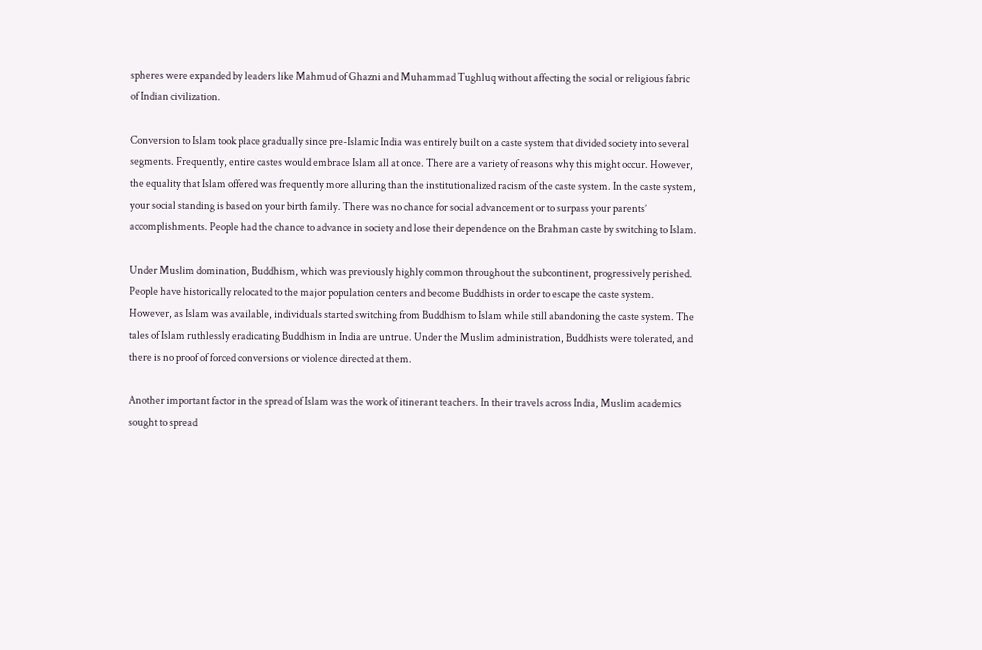spheres were expanded by leaders like Mahmud of Ghazni and Muhammad Tughluq without affecting the social or religious fabric of Indian civilization.

Conversion to Islam took place gradually since pre-Islamic India was entirely built on a caste system that divided society into several segments. Frequently, entire castes would embrace Islam all at once. There are a variety of reasons why this might occur. However, the equality that Islam offered was frequently more alluring than the institutionalized racism of the caste system. In the caste system, your social standing is based on your birth family. There was no chance for social advancement or to surpass your parents’ accomplishments. People had the chance to advance in society and lose their dependence on the Brahman caste by switching to Islam.

Under Muslim domination, Buddhism, which was previously highly common throughout the subcontinent, progressively perished. People have historically relocated to the major population centers and become Buddhists in order to escape the caste system. However, as Islam was available, individuals started switching from Buddhism to Islam while still abandoning the caste system. The tales of Islam ruthlessly eradicating Buddhism in India are untrue. Under the Muslim administration, Buddhists were tolerated, and there is no proof of forced conversions or violence directed at them.

Another important factor in the spread of Islam was the work of itinerant teachers. In their travels across India, Muslim academics sought to spread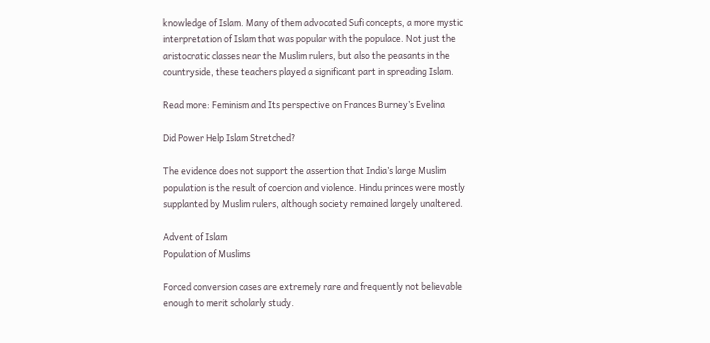knowledge of Islam. Many of them advocated Sufi concepts, a more mystic interpretation of Islam that was popular with the populace. Not just the aristocratic classes near the Muslim rulers, but also the peasants in the countryside, these teachers played a significant part in spreading Islam.

Read more: Feminism and Its perspective on Frances Burney’s Evelina

Did Power Help Islam Stretched?

The evidence does not support the assertion that India’s large Muslim population is the result of coercion and violence. Hindu princes were mostly supplanted by Muslim rulers, although society remained largely unaltered.

Advent of Islam
Population of Muslims

Forced conversion cases are extremely rare and frequently not believable enough to merit scholarly study.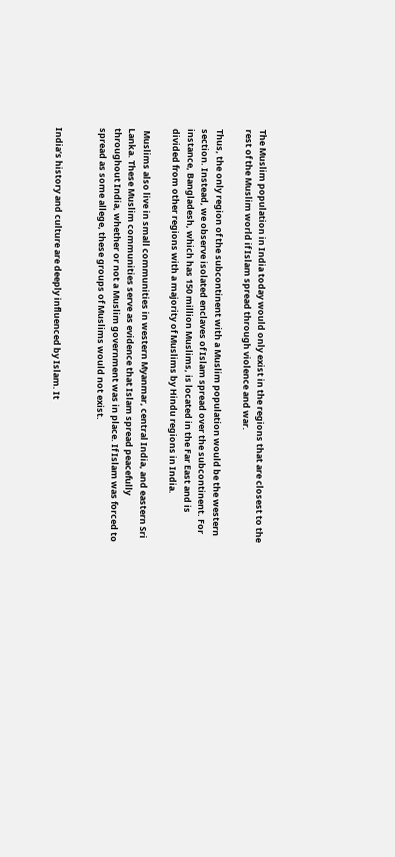The Muslim population in India today would only exist in the regions that are closest to the rest of the Muslim world if Islam spread through violence and war.

Thus, the only region of the subcontinent with a Muslim population would be the western section. Instead, we observe isolated enclaves of Islam spread over the subcontinent. For instance, Bangladesh, which has 150 million Muslims, is located in the Far East and is divided from other regions with a majority of Muslims by Hindu regions in India.

 Muslims also live in small communities in western Myanmar, central India, and eastern Sri Lanka. These Muslim communities serve as evidence that Islam spread peacefully throughout India, whether or not a Muslim government was in place. If Islam was forced to spread as some allege, these groups of Muslims would not exist.


India’s history and culture are deeply influenced by Islam. It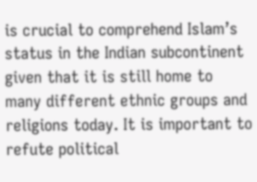is crucial to comprehend Islam’s status in the Indian subcontinent given that it is still home to many different ethnic groups and religions today. It is important to refute political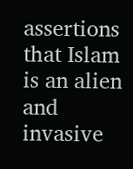assertions that Islam is an alien and invasive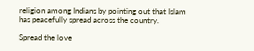religion among Indians by pointing out that Islam has peacefully spread across the country.

Spread the love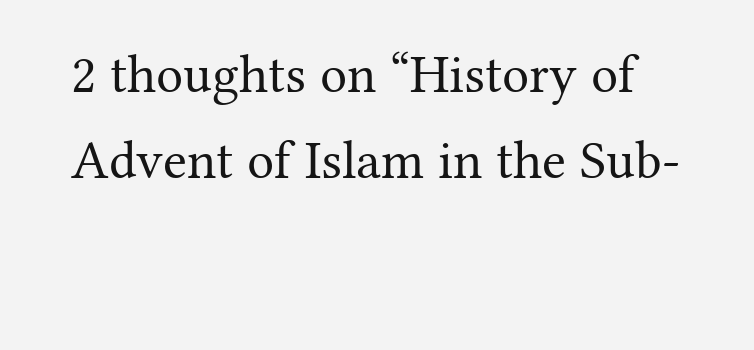2 thoughts on “History of Advent of Islam in the Sub-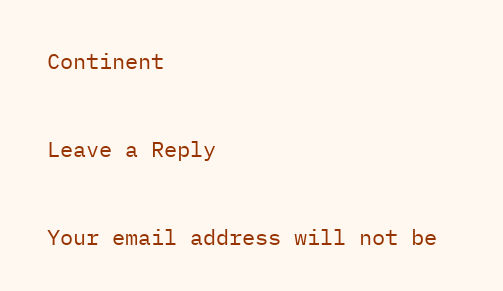Continent

Leave a Reply

Your email address will not be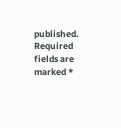published. Required fields are marked *